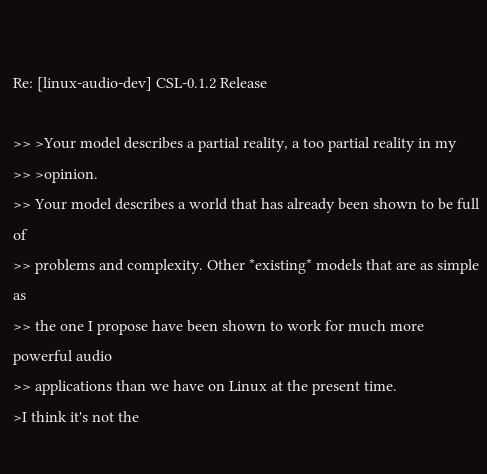Re: [linux-audio-dev] CSL-0.1.2 Release

>> >Your model describes a partial reality, a too partial reality in my
>> >opinion.
>> Your model describes a world that has already been shown to be full of
>> problems and complexity. Other *existing* models that are as simple as
>> the one I propose have been shown to work for much more powerful audio
>> applications than we have on Linux at the present time.
>I think it's not the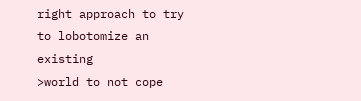right approach to try to lobotomize an existing
>world to not cope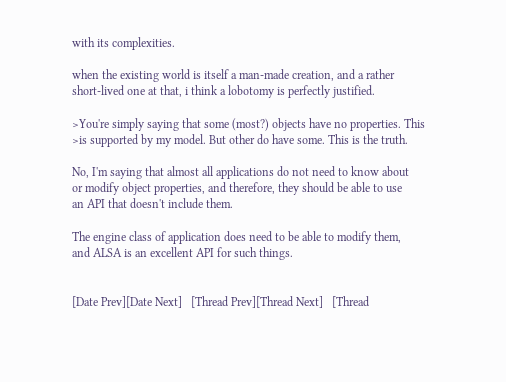with its complexities.

when the existing world is itself a man-made creation, and a rather
short-lived one at that, i think a lobotomy is perfectly justified.

>You're simply saying that some (most?) objects have no properties. This
>is supported by my model. But other do have some. This is the truth.

No, I'm saying that almost all applications do not need to know about
or modify object properties, and therefore, they should be able to use
an API that doesn't include them.

The engine class of application does need to be able to modify them,
and ALSA is an excellent API for such things.


[Date Prev][Date Next]   [Thread Prev][Thread Next]   [Thread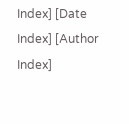Index] [Date Index] [Author Index]